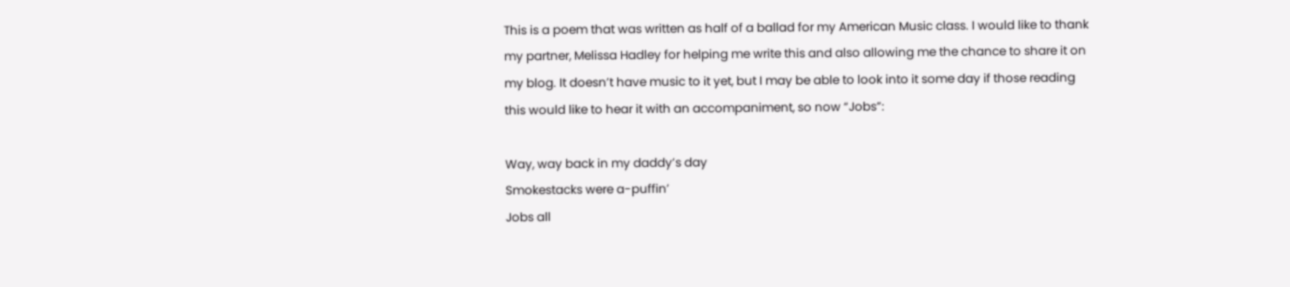This is a poem that was written as half of a ballad for my American Music class. I would like to thank my partner, Melissa Hadley for helping me write this and also allowing me the chance to share it on my blog. It doesn’t have music to it yet, but I may be able to look into it some day if those reading this would like to hear it with an accompaniment, so now “Jobs”:

Way, way back in my daddy’s day
Smokestacks were a-puffin’
Jobs all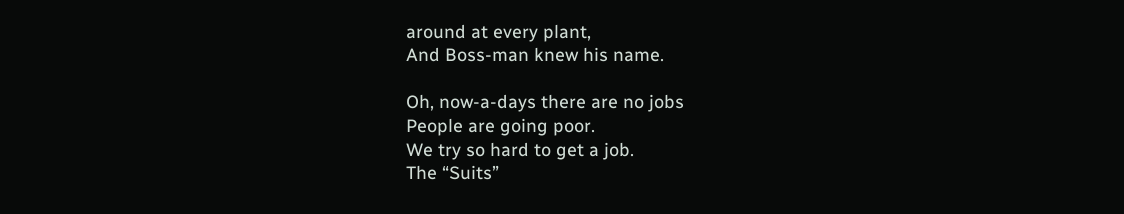around at every plant,
And Boss-man knew his name.

Oh, now-a-days there are no jobs
People are going poor.
We try so hard to get a job.
The “Suits”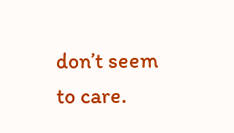don’t seem to care.